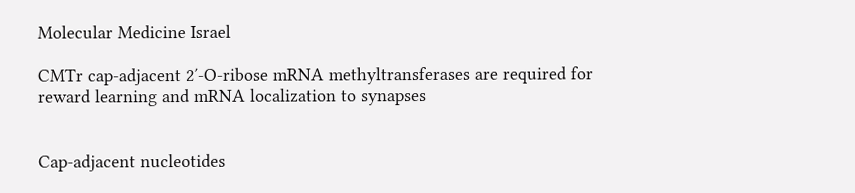Molecular Medicine Israel

CMTr cap-adjacent 2′-O-ribose mRNA methyltransferases are required for reward learning and mRNA localization to synapses


Cap-adjacent nucleotides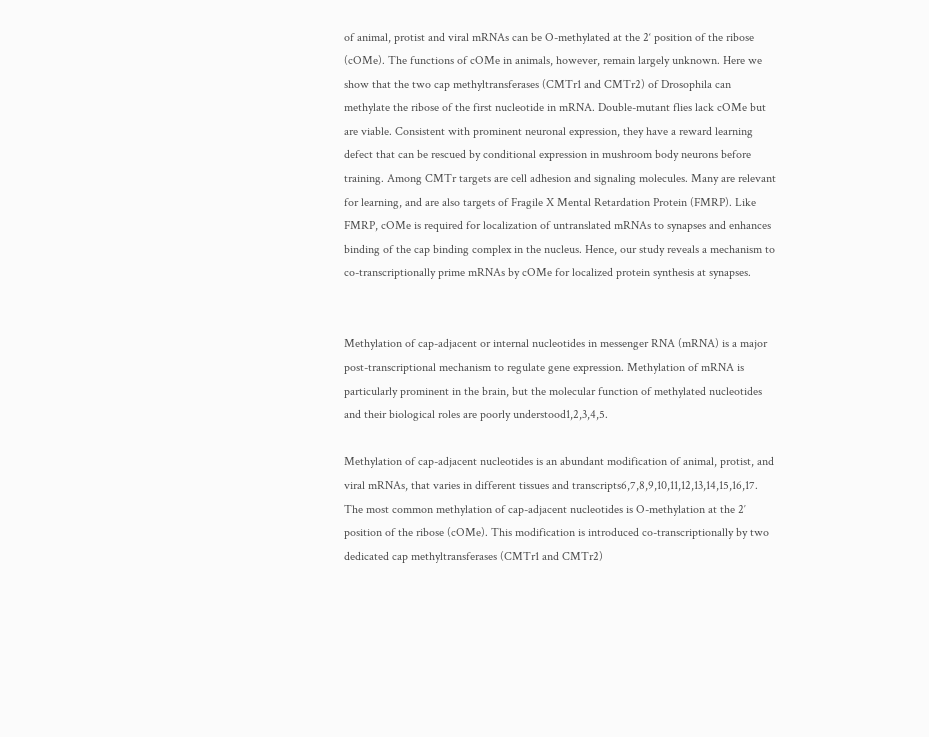of animal, protist and viral mRNAs can be O-methylated at the 2‘ position of the ribose (cOMe). The functions of cOMe in animals, however, remain largely unknown. Here we show that the two cap methyltransferases (CMTr1 and CMTr2) of Drosophila can methylate the ribose of the first nucleotide in mRNA. Double-mutant flies lack cOMe but are viable. Consistent with prominent neuronal expression, they have a reward learning defect that can be rescued by conditional expression in mushroom body neurons before training. Among CMTr targets are cell adhesion and signaling molecules. Many are relevant for learning, and are also targets of Fragile X Mental Retardation Protein (FMRP). Like FMRP, cOMe is required for localization of untranslated mRNAs to synapses and enhances binding of the cap binding complex in the nucleus. Hence, our study reveals a mechanism to co-transcriptionally prime mRNAs by cOMe for localized protein synthesis at synapses.


Methylation of cap-adjacent or internal nucleotides in messenger RNA (mRNA) is a major post-transcriptional mechanism to regulate gene expression. Methylation of mRNA is particularly prominent in the brain, but the molecular function of methylated nucleotides and their biological roles are poorly understood1,2,3,4,5.

Methylation of cap-adjacent nucleotides is an abundant modification of animal, protist, and viral mRNAs, that varies in different tissues and transcripts6,7,8,9,10,11,12,13,14,15,16,17. The most common methylation of cap-adjacent nucleotides is O-methylation at the 2′ position of the ribose (cOMe). This modification is introduced co-transcriptionally by two dedicated cap methyltransferases (CMTr1 and CMTr2)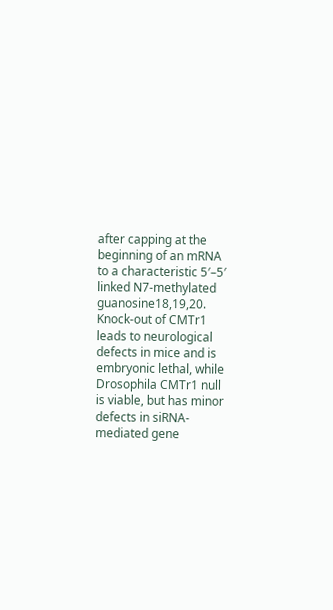after capping at the beginning of an mRNA to a characteristic 5′–5′ linked N7-methylated guanosine18,19,20. Knock-out of CMTr1 leads to neurological defects in mice and is embryonic lethal, while Drosophila CMTr1 null is viable, but has minor defects in siRNA-mediated gene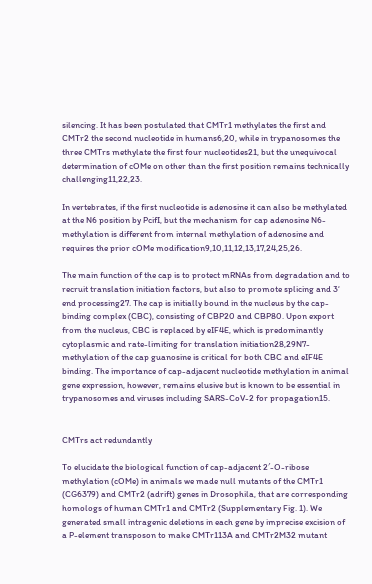silencing. It has been postulated that CMTr1 methylates the first and CMTr2 the second nucleotide in humans6,20, while in trypanosomes the three CMTrs methylate the first four nucleotides21, but the unequivocal determination of cOMe on other than the first position remains technically challenging11,22,23.

In vertebrates, if the first nucleotide is adenosine it can also be methylated at the N6 position by PcifI, but the mechanism for cap adenosine N6-methylation is different from internal methylation of adenosine and requires the prior cOMe modification9,10,11,12,13,17,24,25,26.

The main function of the cap is to protect mRNAs from degradation and to recruit translation initiation factors, but also to promote splicing and 3‘ end processing27. The cap is initially bound in the nucleus by the cap-binding complex (CBC), consisting of CBP20 and CBP80. Upon export from the nucleus, CBC is replaced by eIF4E, which is predominantly cytoplasmic and rate-limiting for translation initiation28,29N7-methylation of the cap guanosine is critical for both CBC and eIF4E binding. The importance of cap-adjacent nucleotide methylation in animal gene expression, however, remains elusive but is known to be essential in trypanosomes and viruses including SARS-CoV-2 for propagation15.


CMTrs act redundantly

To elucidate the biological function of cap-adjacent 2′-O-ribose methylation (cOMe) in animals we made null mutants of the CMTr1 (CG6379) and CMTr2 (adrift) genes in Drosophila, that are corresponding homologs of human CMTr1 and CMTr2 (Supplementary Fig. 1). We generated small intragenic deletions in each gene by imprecise excision of a P-element transposon to make CMTr113A and CMTr2M32 mutant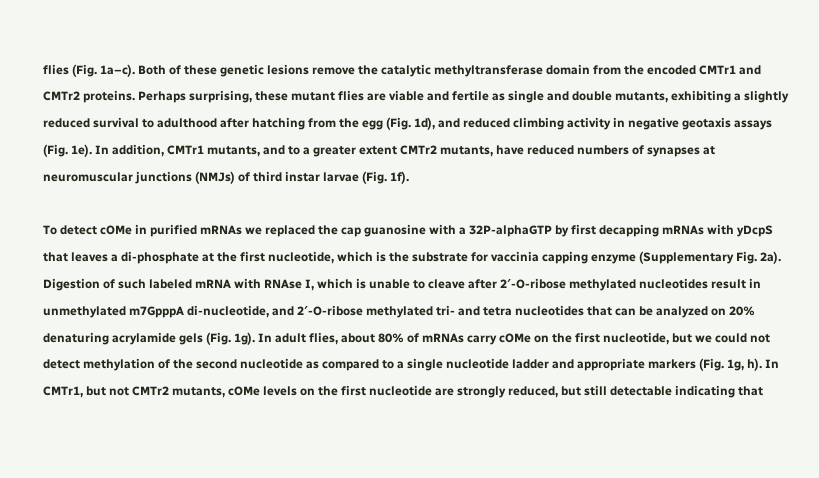flies (Fig. 1a–c). Both of these genetic lesions remove the catalytic methyltransferase domain from the encoded CMTr1 and CMTr2 proteins. Perhaps surprising, these mutant flies are viable and fertile as single and double mutants, exhibiting a slightly reduced survival to adulthood after hatching from the egg (Fig. 1d), and reduced climbing activity in negative geotaxis assays (Fig. 1e). In addition, CMTr1 mutants, and to a greater extent CMTr2 mutants, have reduced numbers of synapses at neuromuscular junctions (NMJs) of third instar larvae (Fig. 1f).

To detect cOMe in purified mRNAs we replaced the cap guanosine with a 32P-alphaGTP by first decapping mRNAs with yDcpS that leaves a di-phosphate at the first nucleotide, which is the substrate for vaccinia capping enzyme (Supplementary Fig. 2a). Digestion of such labeled mRNA with RNAse I, which is unable to cleave after 2′-O-ribose methylated nucleotides result in unmethylated m7GpppA di-nucleotide, and 2′-O-ribose methylated tri- and tetra nucleotides that can be analyzed on 20% denaturing acrylamide gels (Fig. 1g). In adult flies, about 80% of mRNAs carry cOMe on the first nucleotide, but we could not detect methylation of the second nucleotide as compared to a single nucleotide ladder and appropriate markers (Fig. 1g, h). In CMTr1, but not CMTr2 mutants, cOMe levels on the first nucleotide are strongly reduced, but still detectable indicating that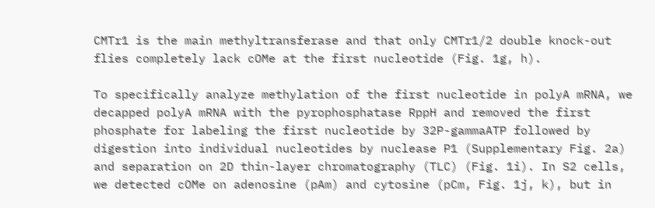CMTr1 is the main methyltransferase and that only CMTr1/2 double knock-out flies completely lack cOMe at the first nucleotide (Fig. 1g, h).

To specifically analyze methylation of the first nucleotide in polyA mRNA, we decapped polyA mRNA with the pyrophosphatase RppH and removed the first phosphate for labeling the first nucleotide by 32P-gammaATP followed by digestion into individual nucleotides by nuclease P1 (Supplementary Fig. 2a) and separation on 2D thin-layer chromatography (TLC) (Fig. 1i). In S2 cells, we detected cOMe on adenosine (pAm) and cytosine (pCm, Fig. 1j, k), but in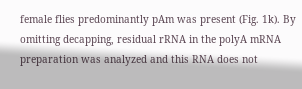female flies predominantly pAm was present (Fig. 1k). By omitting decapping, residual rRNA in the polyA mRNA preparation was analyzed and this RNA does not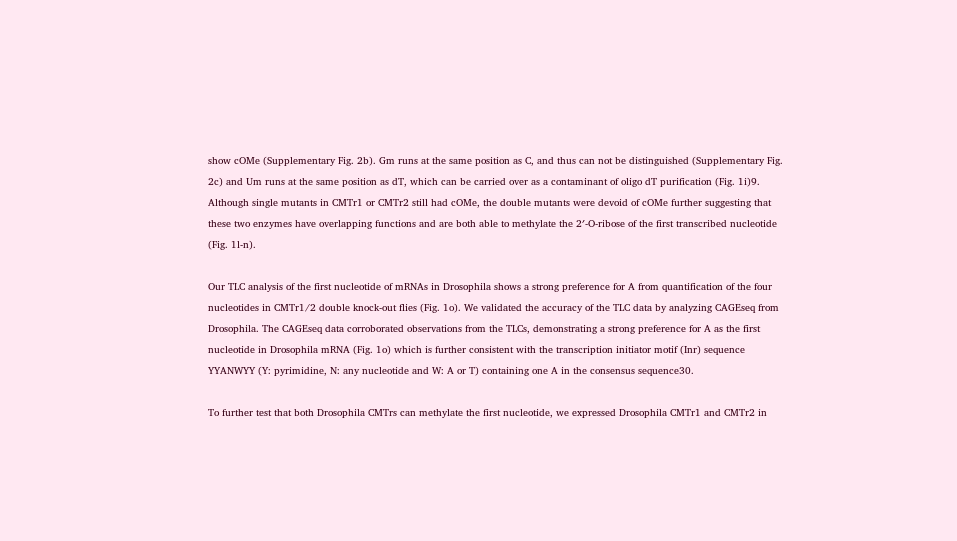show cOMe (Supplementary Fig. 2b). Gm runs at the same position as C, and thus can not be distinguished (Supplementary Fig. 2c) and Um runs at the same position as dT, which can be carried over as a contaminant of oligo dT purification (Fig. 1i)9. Although single mutants in CMTr1 or CMTr2 still had cOMe, the double mutants were devoid of cOMe further suggesting that these two enzymes have overlapping functions and are both able to methylate the 2′-O-ribose of the first transcribed nucleotide (Fig. 1l-n).

Our TLC analysis of the first nucleotide of mRNAs in Drosophila shows a strong preference for A from quantification of the four nucleotides in CMTr1/2 double knock-out flies (Fig. 1o). We validated the accuracy of the TLC data by analyzing CAGEseq from Drosophila. The CAGEseq data corroborated observations from the TLCs, demonstrating a strong preference for A as the first nucleotide in Drosophila mRNA (Fig. 1o) which is further consistent with the transcription initiator motif (Inr) sequence YYANWYY (Y: pyrimidine, N: any nucleotide and W: A or T) containing one A in the consensus sequence30.

To further test that both Drosophila CMTrs can methylate the first nucleotide, we expressed Drosophila CMTr1 and CMTr2 in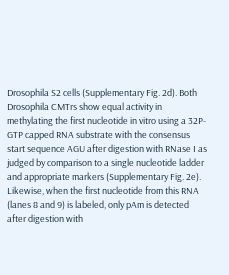Drosophila S2 cells (Supplementary Fig. 2d). Both Drosophila CMTrs show equal activity in methylating the first nucleotide in vitro using a 32P-GTP capped RNA substrate with the consensus start sequence AGU after digestion with RNase I as judged by comparison to a single nucleotide ladder and appropriate markers (Supplementary Fig. 2e). Likewise, when the first nucleotide from this RNA (lanes 8 and 9) is labeled, only pAm is detected after digestion with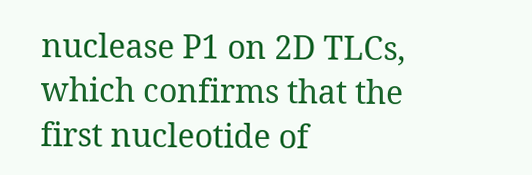nuclease P1 on 2D TLCs, which confirms that the first nucleotide of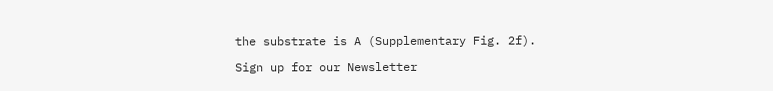the substrate is A (Supplementary Fig. 2f).

Sign up for our Newsletter